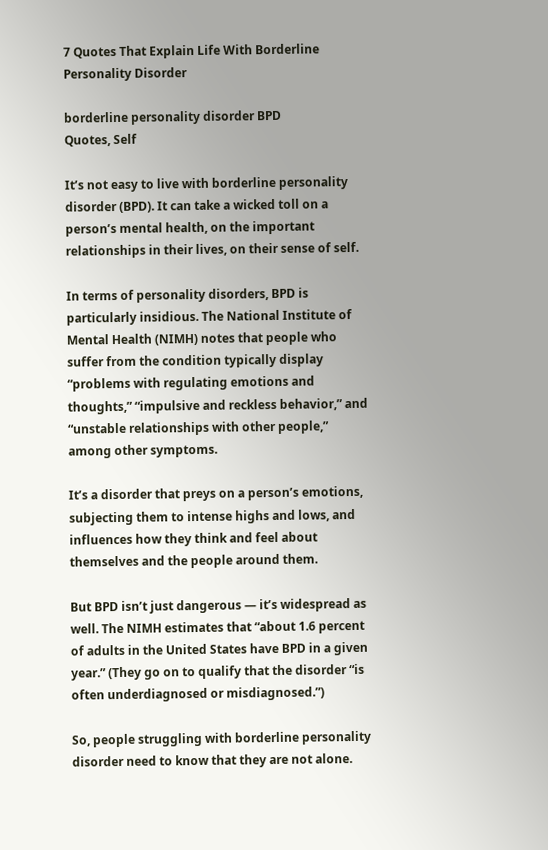7 Quotes That Explain Life With Borderline Personality Disorder

borderline personality disorder BPD
Quotes, Self

It’s not easy to live with borderline personality disorder (BPD). It can take a wicked toll on a person’s mental health, on the important relationships in their lives, on their sense of self.

In terms of personality disorders, BPD is particularly insidious. The National Institute of Mental Health (NIMH) notes that people who suffer from the condition typically display “problems with regulating emotions and thoughts,” “impulsive and reckless behavior,” and “unstable relationships with other people,” among other symptoms.

It’s a disorder that preys on a person’s emotions, subjecting them to intense highs and lows, and influences how they think and feel about themselves and the people around them.

But BPD isn’t just dangerous — it’s widespread as well. The NIMH estimates that “about 1.6 percent of adults in the United States have BPD in a given year.” (They go on to qualify that the disorder “is often underdiagnosed or misdiagnosed.”)

So, people struggling with borderline personality disorder need to know that they are not alone.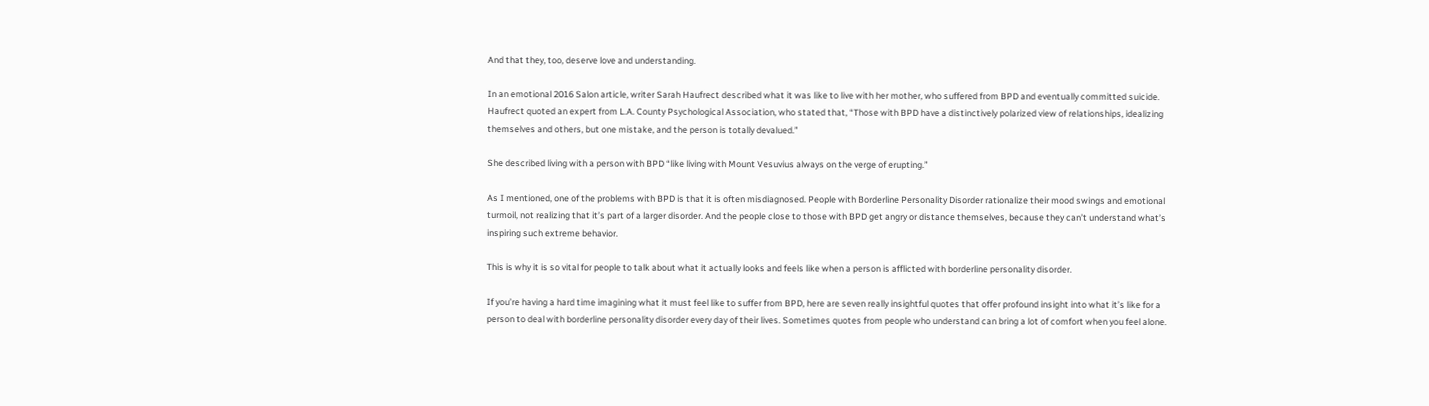And that they, too, deserve love and understanding.

In an emotional 2016 Salon article, writer Sarah Haufrect described what it was like to live with her mother, who suffered from BPD and eventually committed suicide. Haufrect quoted an expert from L.A. County Psychological Association, who stated that, “Those with BPD have a distinctively polarized view of relationships, idealizing themselves and others, but one mistake, and the person is totally devalued.”

She described living with a person with BPD “like living with Mount Vesuvius always on the verge of erupting.”

As I mentioned, one of the problems with BPD is that it is often misdiagnosed. People with Borderline Personality Disorder rationalize their mood swings and emotional turmoil, not realizing that it’s part of a larger disorder. And the people close to those with BPD get angry or distance themselves, because they can’t understand what’s inspiring such extreme behavior.

This is why it is so vital for people to talk about what it actually looks and feels like when a person is afflicted with borderline personality disorder.

If you’re having a hard time imagining what it must feel like to suffer from BPD, here are seven really insightful quotes that offer profound insight into what it’s like for a person to deal with borderline personality disorder every day of their lives. Sometimes quotes from people who understand can bring a lot of comfort when you feel alone.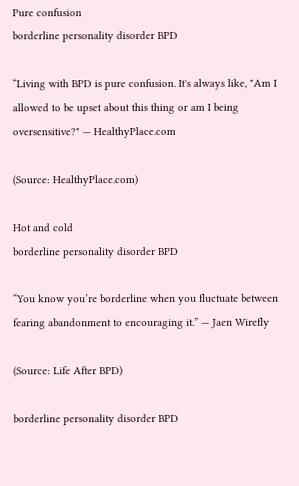Pure confusion
borderline personality disorder BPD

“Living with BPD is pure confusion. It's always like, "Am I allowed to be upset about this thing or am I being oversensitive?" — HealthyPlace.com

(Source: HealthyPlace.com)

Hot and cold
borderline personality disorder BPD

“You know you’re borderline when you fluctuate between fearing abandonment to encouraging it.” — Jaen Wirefly

(Source: Life After BPD)

borderline personality disorder BPD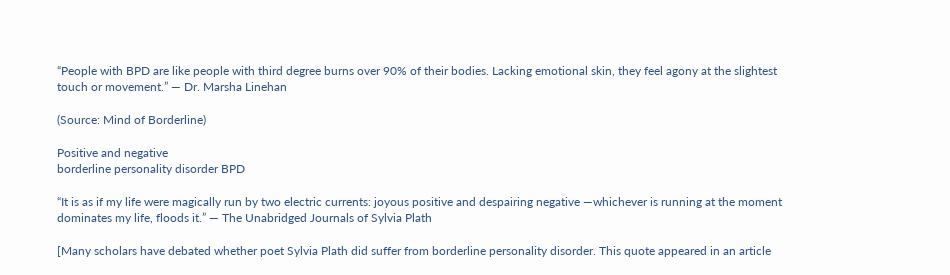“People with BPD are like people with third degree burns over 90% of their bodies. Lacking emotional skin, they feel agony at the slightest touch or movement.” — Dr. Marsha Linehan

(Source: Mind of Borderline)

Positive and negative
borderline personality disorder BPD

“It is as if my life were magically run by two electric currents: joyous positive and despairing negative —whichever is running at the moment dominates my life, floods it.” — The Unabridged Journals of Sylvia Plath

[Many scholars have debated whether poet Sylvia Plath did suffer from borderline personality disorder. This quote appeared in an article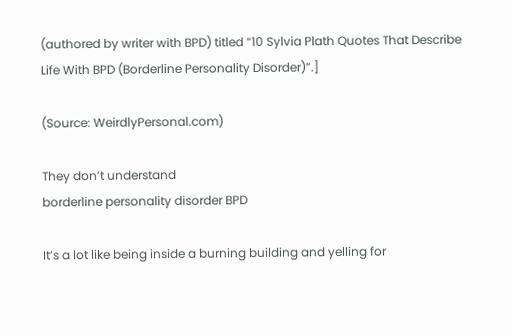(authored by writer with BPD) titled “10 Sylvia Plath Quotes That Describe Life With BPD (Borderline Personality Disorder)”.]

(Source: WeirdlyPersonal.com)

They don’t understand
borderline personality disorder BPD

It’s a lot like being inside a burning building and yelling for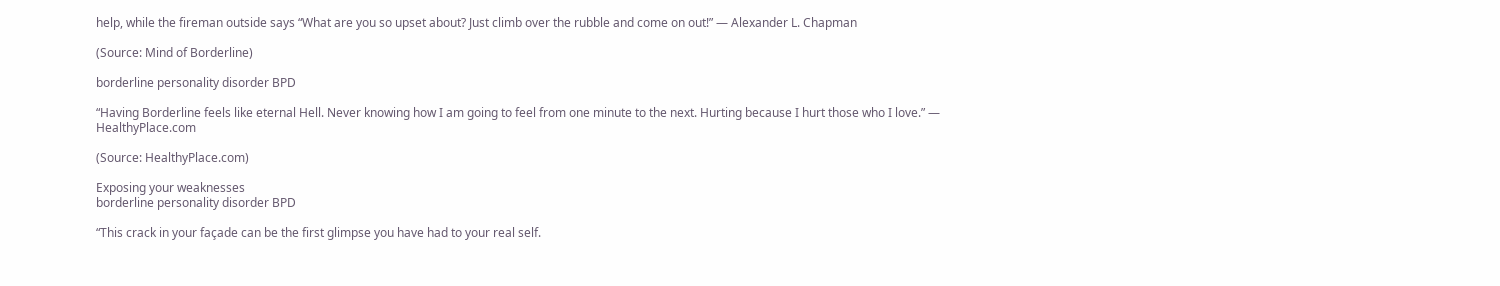help, while the fireman outside says “What are you so upset about? Just climb over the rubble and come on out!” — Alexander L. Chapman

(Source: Mind of Borderline)

borderline personality disorder BPD

“Having Borderline feels like eternal Hell. Never knowing how I am going to feel from one minute to the next. Hurting because I hurt those who I love.” — HealthyPlace.com

(Source: HealthyPlace.com)

Exposing your weaknesses
borderline personality disorder BPD

“This crack in your façade can be the first glimpse you have had to your real self.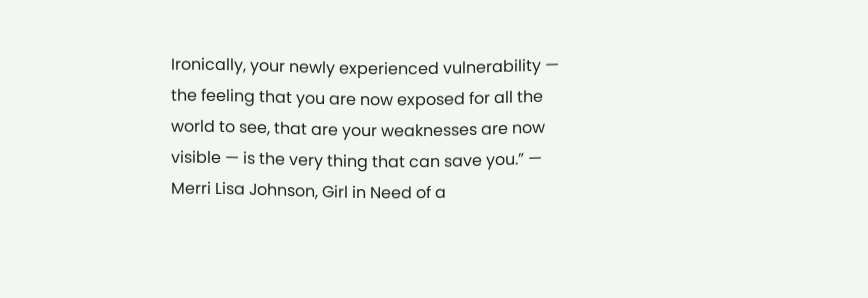Ironically, your newly experienced vulnerability — the feeling that you are now exposed for all the world to see, that are your weaknesses are now visible — is the very thing that can save you.” — Merri Lisa Johnson, Girl in Need of a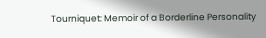Tourniquet: Memoir of a Borderline Personality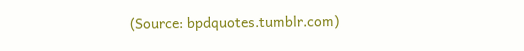(Source: bpdquotes.tumblr.com)